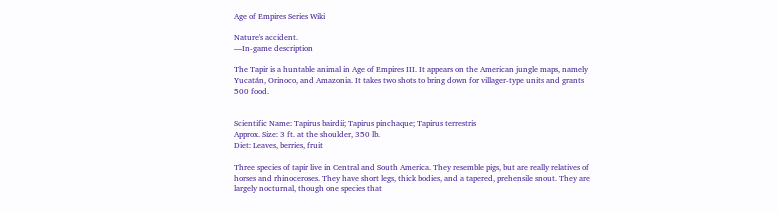Age of Empires Series Wiki

Nature's accident.
—In-game description

The Tapir is a huntable animal in Age of Empires III. It appears on the American jungle maps, namely Yucatán, Orinoco, and Amazonia. It takes two shots to bring down for villager-type units and grants 500 food.


Scientific Name: Tapirus bairdii; Tapirus pinchaque; Tapirus terrestris
Approx. Size: 3 ft. at the shoulder, 350 lb.
Diet: Leaves, berries, fruit

Three species of tapir live in Central and South America. They resemble pigs, but are really relatives of horses and rhinoceroses. They have short legs, thick bodies, and a tapered, prehensile snout. They are largely nocturnal, though one species that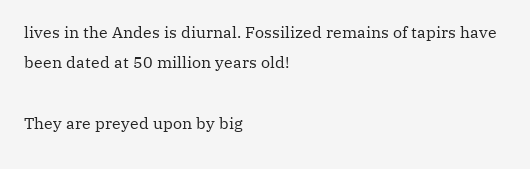lives in the Andes is diurnal. Fossilized remains of tapirs have been dated at 50 million years old!

They are preyed upon by big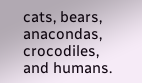cats, bears, anacondas, crocodiles, and humans.